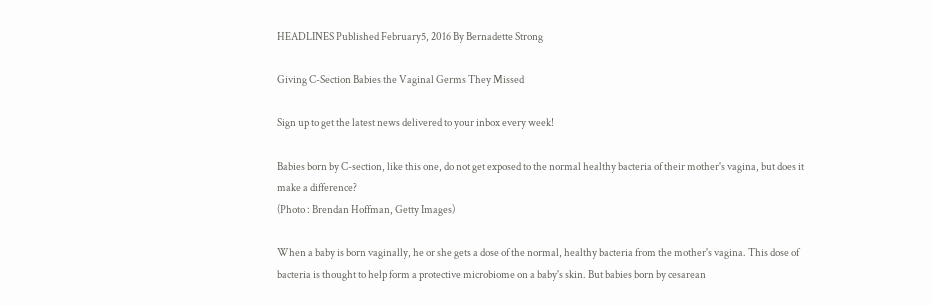HEADLINES Published February5, 2016 By Bernadette Strong

Giving C-Section Babies the Vaginal Germs They Missed

Sign up to get the latest news delivered to your inbox every week!

Babies born by C-section, like this one, do not get exposed to the normal healthy bacteria of their mother's vagina, but does it make a difference?
(Photo : Brendan Hoffman, Getty Images)

When a baby is born vaginally, he or she gets a dose of the normal, healthy bacteria from the mother's vagina. This dose of bacteria is thought to help form a protective microbiome on a baby's skin. But babies born by cesarean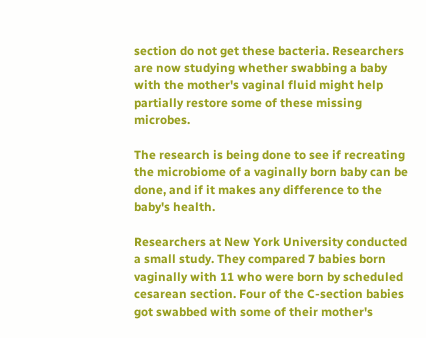section do not get these bacteria. Researchers are now studying whether swabbing a baby with the mother's vaginal fluid might help partially restore some of these missing microbes.

The research is being done to see if recreating the microbiome of a vaginally born baby can be done, and if it makes any difference to the baby's health.

Researchers at New York University conducted a small study. They compared 7 babies born vaginally with 11 who were born by scheduled cesarean section. Four of the C-section babies got swabbed with some of their mother's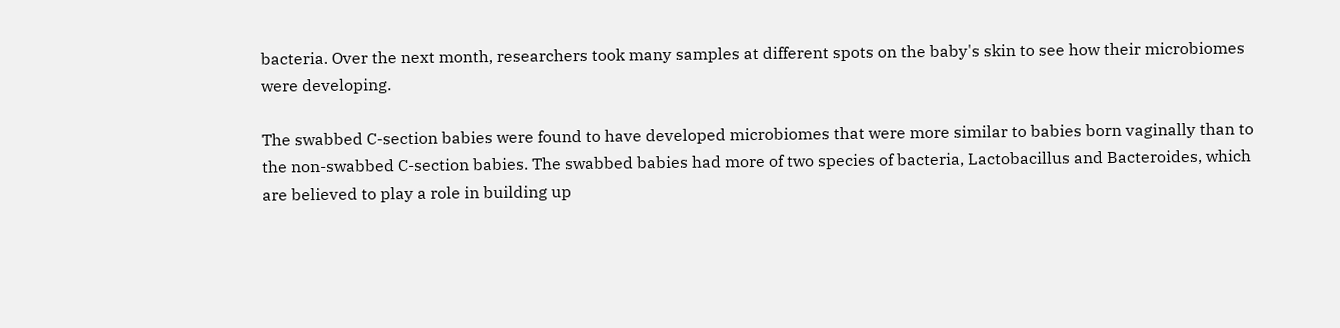bacteria. Over the next month, researchers took many samples at different spots on the baby's skin to see how their microbiomes were developing.

The swabbed C-section babies were found to have developed microbiomes that were more similar to babies born vaginally than to the non-swabbed C-section babies. The swabbed babies had more of two species of bacteria, Lactobacillus and Bacteroides, which are believed to play a role in building up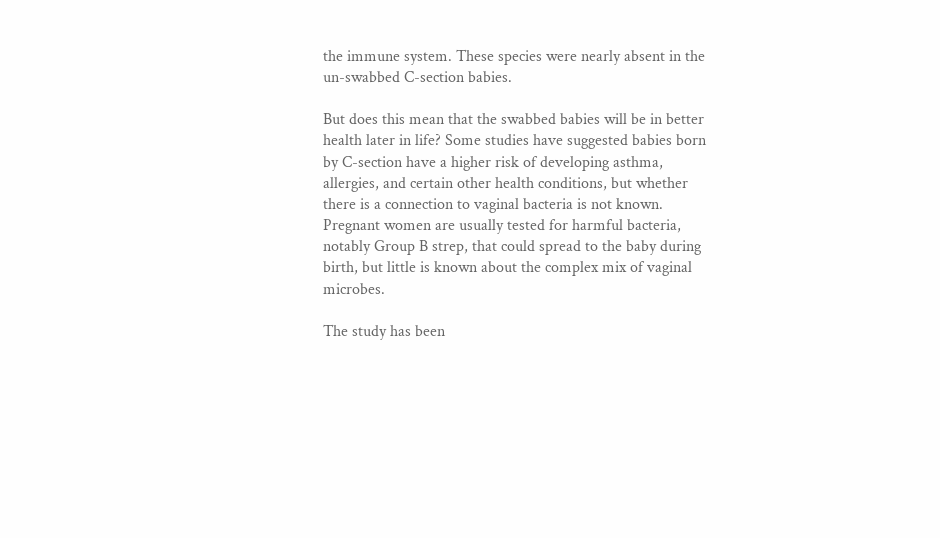the immune system. These species were nearly absent in the un-swabbed C-section babies.

But does this mean that the swabbed babies will be in better health later in life? Some studies have suggested babies born by C-section have a higher risk of developing asthma, allergies, and certain other health conditions, but whether there is a connection to vaginal bacteria is not known. Pregnant women are usually tested for harmful bacteria, notably Group B strep, that could spread to the baby during birth, but little is known about the complex mix of vaginal microbes.

The study has been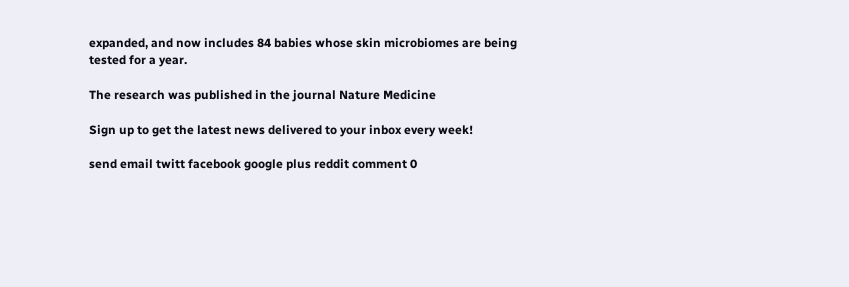expanded, and now includes 84 babies whose skin microbiomes are being tested for a year.

The research was published in the journal Nature Medicine

Sign up to get the latest news delivered to your inbox every week!

send email twitt facebook google plus reddit comment 0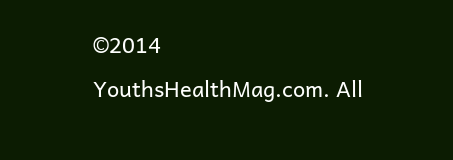©2014 YouthsHealthMag.com. All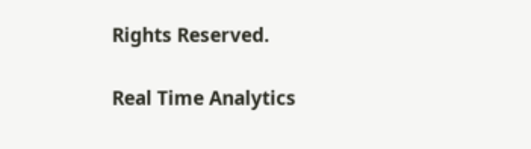Rights Reserved.

Real Time Analytics